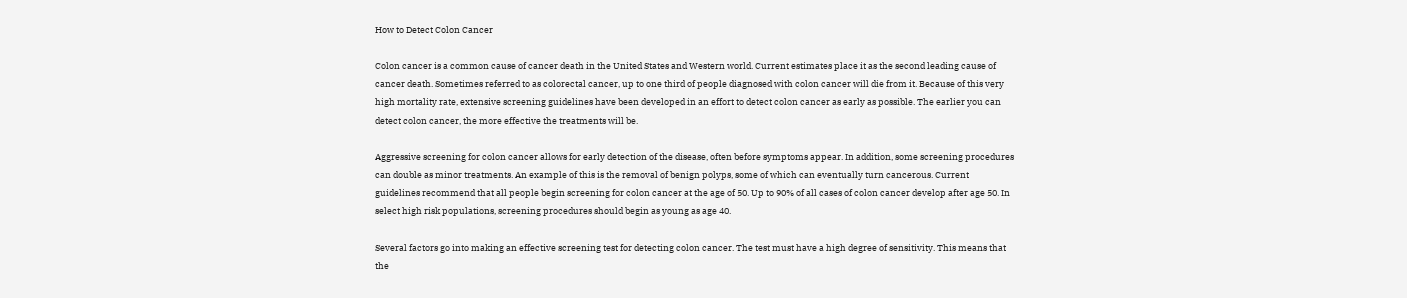How to Detect Colon Cancer

Colon cancer is a common cause of cancer death in the United States and Western world. Current estimates place it as the second leading cause of cancer death. Sometimes referred to as colorectal cancer, up to one third of people diagnosed with colon cancer will die from it. Because of this very high mortality rate, extensive screening guidelines have been developed in an effort to detect colon cancer as early as possible. The earlier you can detect colon cancer, the more effective the treatments will be.

Aggressive screening for colon cancer allows for early detection of the disease, often before symptoms appear. In addition, some screening procedures can double as minor treatments. An example of this is the removal of benign polyps, some of which can eventually turn cancerous. Current guidelines recommend that all people begin screening for colon cancer at the age of 50. Up to 90% of all cases of colon cancer develop after age 50. In select high risk populations, screening procedures should begin as young as age 40.

Several factors go into making an effective screening test for detecting colon cancer. The test must have a high degree of sensitivity. This means that the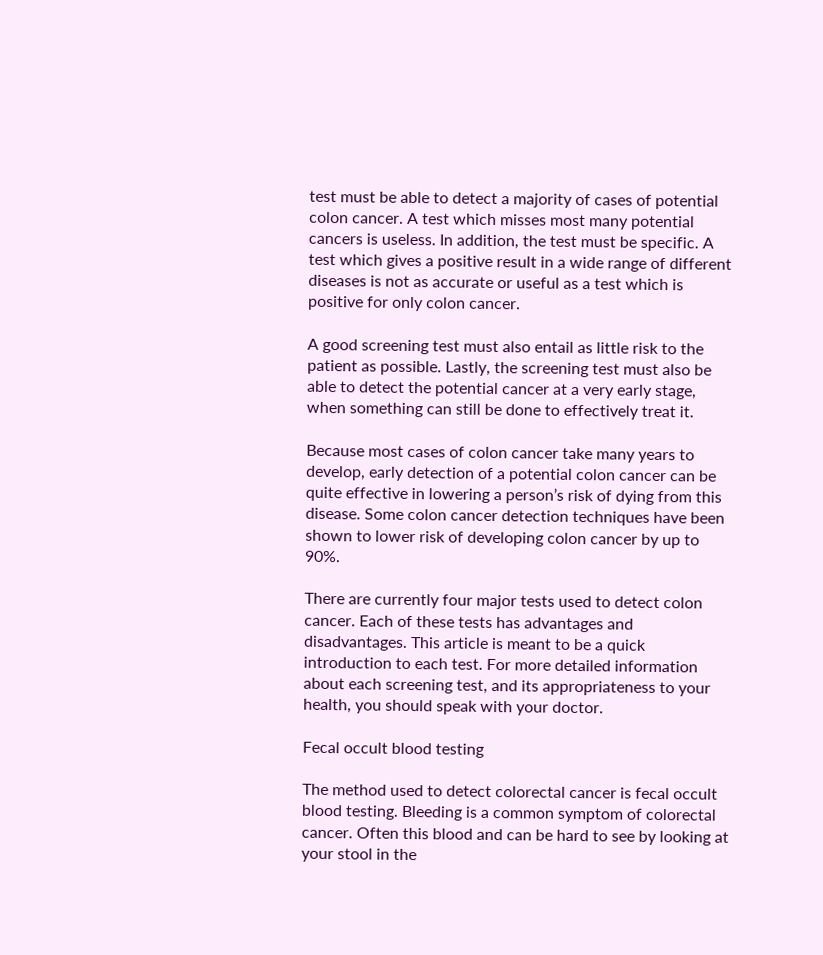test must be able to detect a majority of cases of potential colon cancer. A test which misses most many potential cancers is useless. In addition, the test must be specific. A test which gives a positive result in a wide range of different diseases is not as accurate or useful as a test which is positive for only colon cancer.

A good screening test must also entail as little risk to the patient as possible. Lastly, the screening test must also be able to detect the potential cancer at a very early stage, when something can still be done to effectively treat it.

Because most cases of colon cancer take many years to develop, early detection of a potential colon cancer can be quite effective in lowering a person’s risk of dying from this disease. Some colon cancer detection techniques have been shown to lower risk of developing colon cancer by up to 90%.

There are currently four major tests used to detect colon cancer. Each of these tests has advantages and disadvantages. This article is meant to be a quick introduction to each test. For more detailed information about each screening test, and its appropriateness to your health, you should speak with your doctor.

Fecal occult blood testing

The method used to detect colorectal cancer is fecal occult blood testing. Bleeding is a common symptom of colorectal cancer. Often this blood and can be hard to see by looking at your stool in the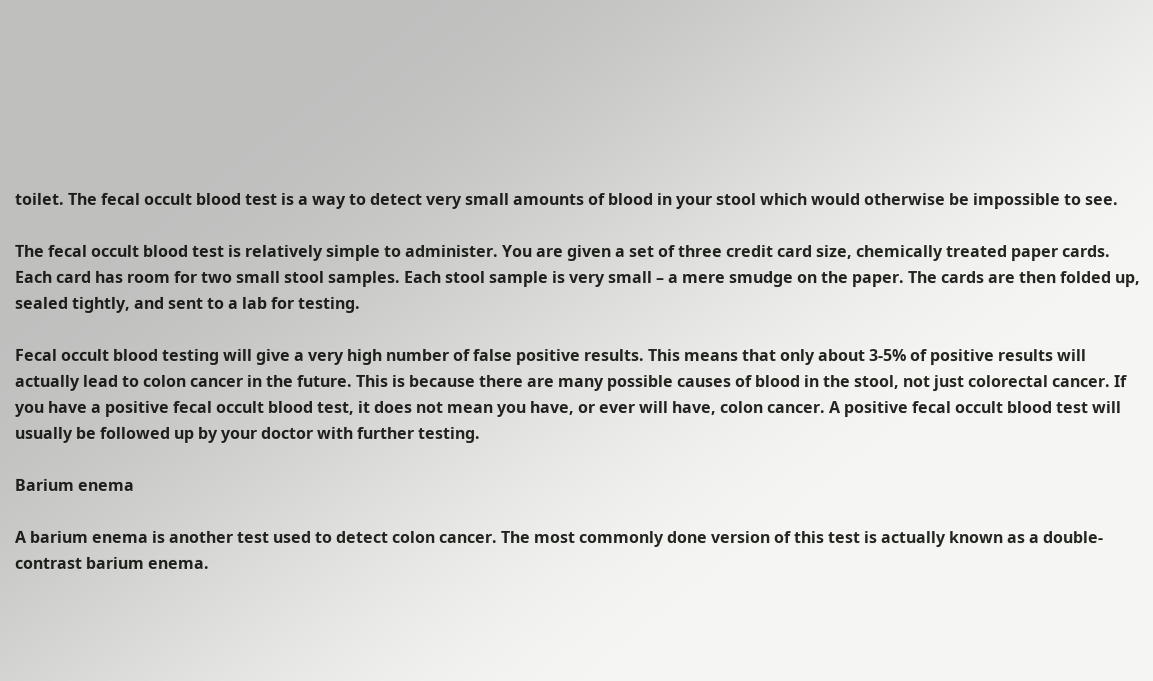toilet. The fecal occult blood test is a way to detect very small amounts of blood in your stool which would otherwise be impossible to see.

The fecal occult blood test is relatively simple to administer. You are given a set of three credit card size, chemically treated paper cards. Each card has room for two small stool samples. Each stool sample is very small – a mere smudge on the paper. The cards are then folded up, sealed tightly, and sent to a lab for testing.

Fecal occult blood testing will give a very high number of false positive results. This means that only about 3-5% of positive results will actually lead to colon cancer in the future. This is because there are many possible causes of blood in the stool, not just colorectal cancer. If you have a positive fecal occult blood test, it does not mean you have, or ever will have, colon cancer. A positive fecal occult blood test will usually be followed up by your doctor with further testing.

Barium enema

A barium enema is another test used to detect colon cancer. The most commonly done version of this test is actually known as a double-contrast barium enema.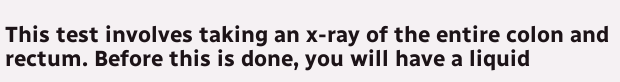This test involves taking an x-ray of the entire colon and rectum. Before this is done, you will have a liquid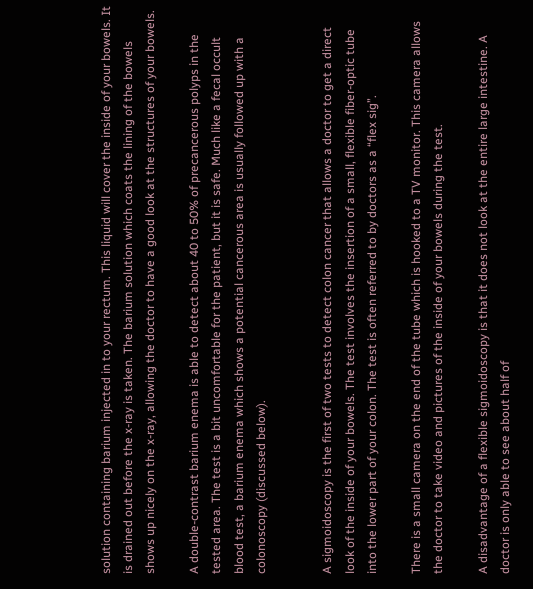solution containing barium injected in to your rectum. This liquid will cover the inside of your bowels. It is drained out before the x-ray is taken. The barium solution which coats the lining of the bowels shows up nicely on the x-ray, allowing the doctor to have a good look at the structures of your bowels.

A double-contrast barium enema is able to detect about 40 to 50% of precancerous polyps in the tested area. The test is a bit uncomfortable for the patient, but it is safe. Much like a fecal occult blood test, a barium enema which shows a potential cancerous area is usually followed up with a colonoscopy (discussed below).


A sigmoidoscopy is the first of two tests to detect colon cancer that allows a doctor to get a direct look of the inside of your bowels. The test involves the insertion of a small, flexible fiber-optic tube into the lower part of your colon. The test is often referred to by doctors as a “flex sig”.

There is a small camera on the end of the tube which is hooked to a TV monitor. This camera allows the doctor to take video and pictures of the inside of your bowels during the test.

A disadvantage of a flexible sigmoidoscopy is that it does not look at the entire large intestine. A doctor is only able to see about half of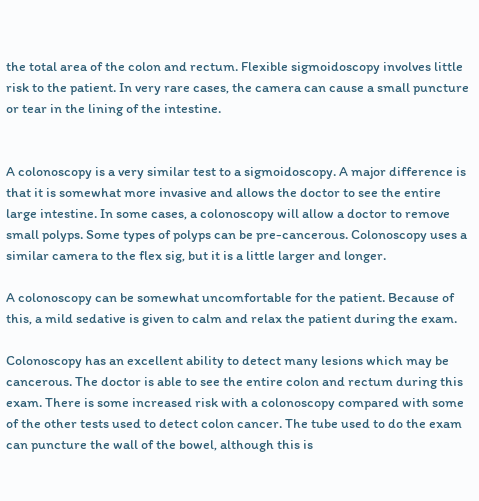the total area of the colon and rectum. Flexible sigmoidoscopy involves little risk to the patient. In very rare cases, the camera can cause a small puncture or tear in the lining of the intestine.


A colonoscopy is a very similar test to a sigmoidoscopy. A major difference is that it is somewhat more invasive and allows the doctor to see the entire large intestine. In some cases, a colonoscopy will allow a doctor to remove small polyps. Some types of polyps can be pre-cancerous. Colonoscopy uses a similar camera to the flex sig, but it is a little larger and longer.

A colonoscopy can be somewhat uncomfortable for the patient. Because of this, a mild sedative is given to calm and relax the patient during the exam.

Colonoscopy has an excellent ability to detect many lesions which may be cancerous. The doctor is able to see the entire colon and rectum during this exam. There is some increased risk with a colonoscopy compared with some of the other tests used to detect colon cancer. The tube used to do the exam can puncture the wall of the bowel, although this is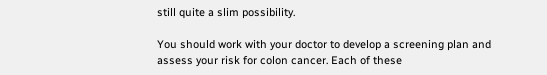still quite a slim possibility.

You should work with your doctor to develop a screening plan and assess your risk for colon cancer. Each of these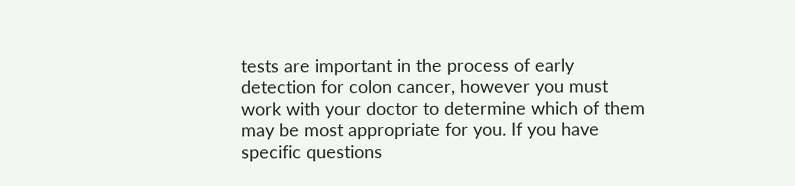tests are important in the process of early detection for colon cancer, however you must work with your doctor to determine which of them may be most appropriate for you. If you have specific questions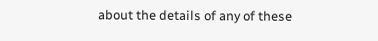about the details of any of these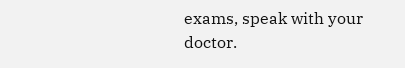exams, speak with your doctor.